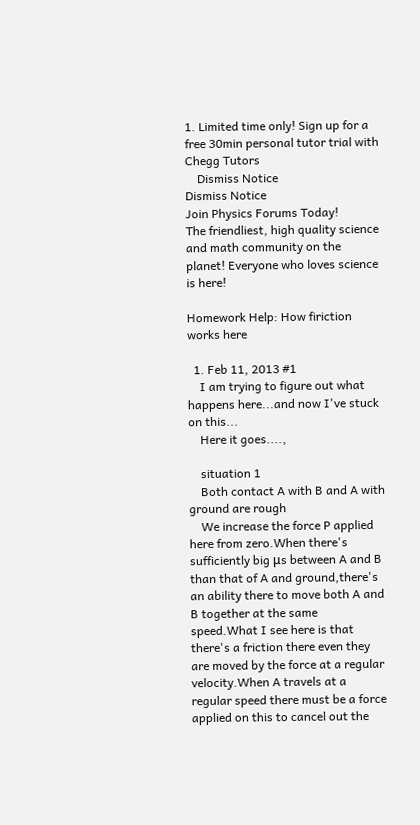1. Limited time only! Sign up for a free 30min personal tutor trial with Chegg Tutors
    Dismiss Notice
Dismiss Notice
Join Physics Forums Today!
The friendliest, high quality science and math community on the planet! Everyone who loves science is here!

Homework Help: How firiction works here

  1. Feb 11, 2013 #1
    I am trying to figure out what happens here...and now I've stuck on this...
    Here it goes....,

    situation 1
    Both contact A with B and A with ground are rough
    We increase the force P applied here from zero.When there's sufficiently big μs between A and B than that of A and ground,there's an ability there to move both A and B together at the same speed.What I see here is that there's a friction there even they are moved by the force at a regular velocity.When A travels at a regular speed there must be a force applied on this to cancel out the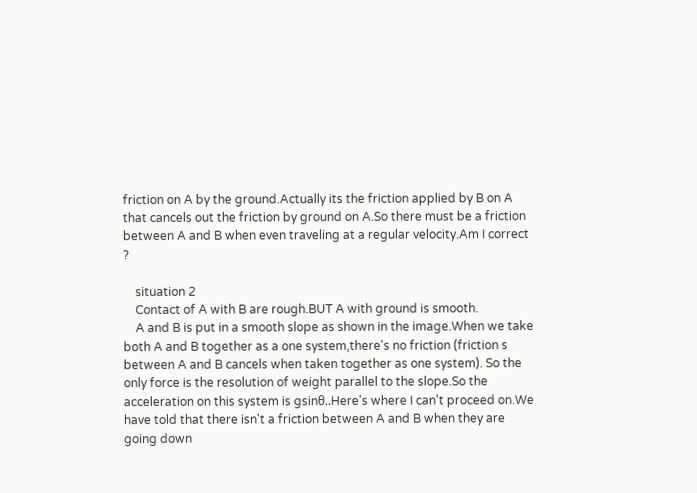friction on A by the ground.Actually its the friction applied by B on A that cancels out the friction by ground on A.So there must be a friction between A and B when even traveling at a regular velocity.Am I correct ?

    situation 2
    Contact of A with B are rough.BUT A with ground is smooth.
    A and B is put in a smooth slope as shown in the image.When we take both A and B together as a one system,there's no friction (friction s between A and B cancels when taken together as one system). So the only force is the resolution of weight parallel to the slope.So the acceleration on this system is gsinθ..Here's where I can't proceed on.We have told that there isn't a friction between A and B when they are going down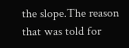the slope.The reason that was told for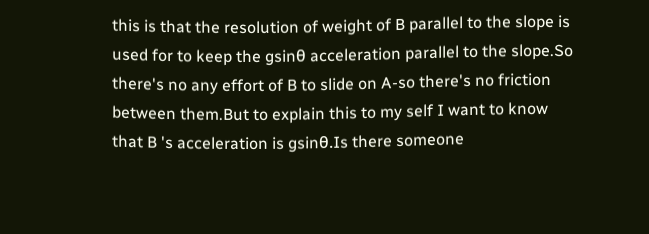this is that the resolution of weight of B parallel to the slope is used for to keep the gsinθ acceleration parallel to the slope.So there's no any effort of B to slide on A-so there's no friction between them.But to explain this to my self I want to know that B 's acceleration is gsinθ.Is there someone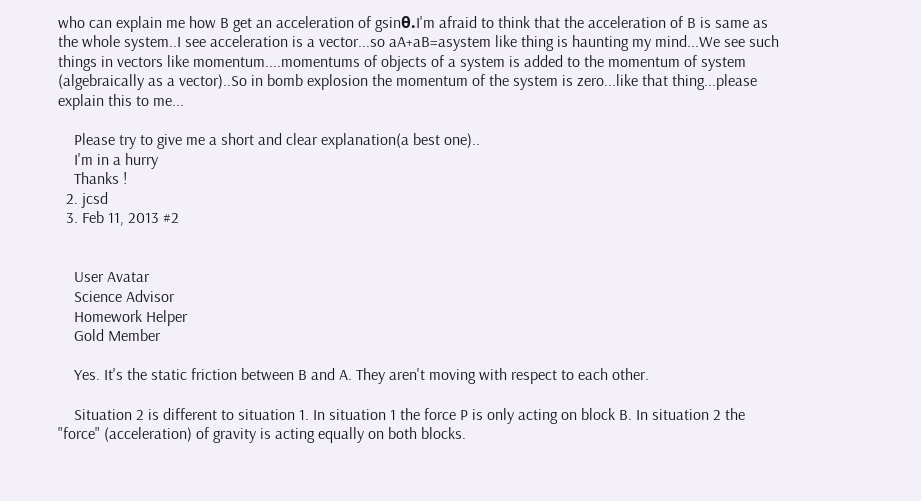who can explain me how B get an acceleration of gsinθ.I'm afraid to think that the acceleration of B is same as the whole system..I see acceleration is a vector...so aA+aB=asystem like thing is haunting my mind...We see such things in vectors like momentum....momentums of objects of a system is added to the momentum of system (algebraically as a vector)..So in bomb explosion the momentum of the system is zero...like that thing...please explain this to me...

    Please try to give me a short and clear explanation(a best one)..
    I'm in a hurry
    Thanks !
  2. jcsd
  3. Feb 11, 2013 #2


    User Avatar
    Science Advisor
    Homework Helper
    Gold Member

    Yes. It's the static friction between B and A. They aren't moving with respect to each other.

    Situation 2 is different to situation 1. In situation 1 the force P is only acting on block B. In situation 2 the "force" (acceleration) of gravity is acting equally on both blocks.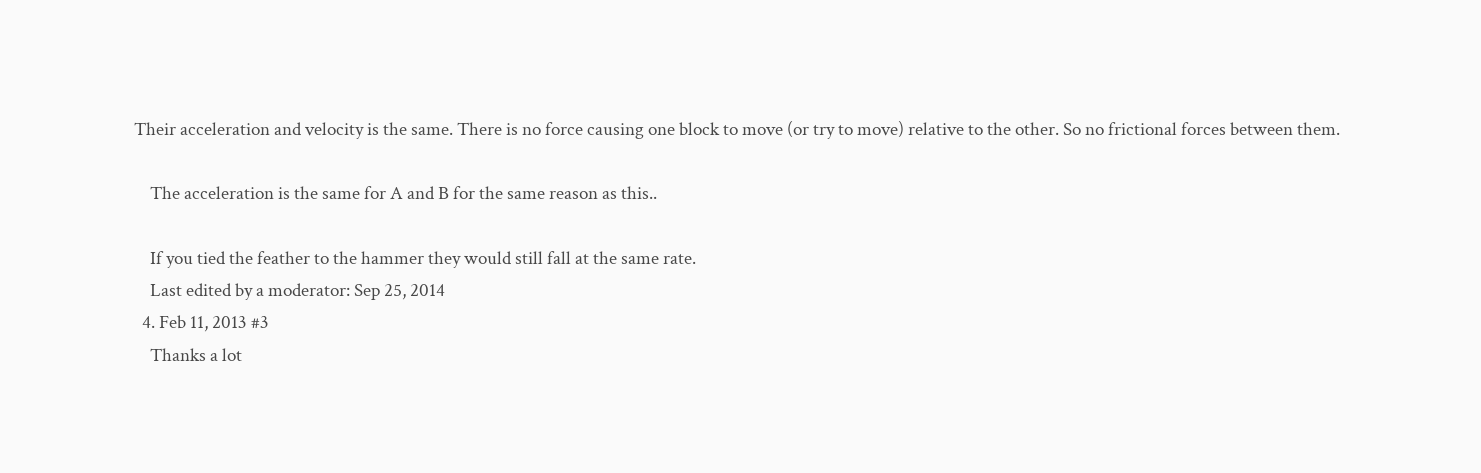Their acceleration and velocity is the same. There is no force causing one block to move (or try to move) relative to the other. So no frictional forces between them.

    The acceleration is the same for A and B for the same reason as this..

    If you tied the feather to the hammer they would still fall at the same rate.
    Last edited by a moderator: Sep 25, 2014
  4. Feb 11, 2013 #3
    Thanks a lot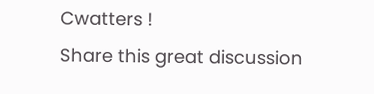Cwatters !
Share this great discussion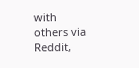with others via Reddit,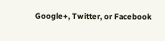Google+, Twitter, or Facebook